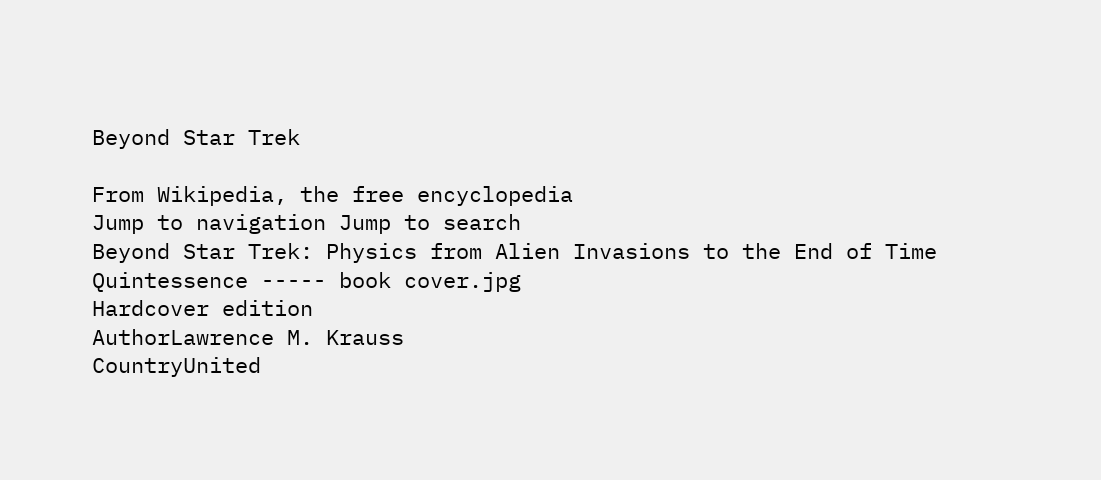Beyond Star Trek

From Wikipedia, the free encyclopedia
Jump to navigation Jump to search
Beyond Star Trek: Physics from Alien Invasions to the End of Time
Quintessence ----- book cover.jpg
Hardcover edition
AuthorLawrence M. Krauss
CountryUnited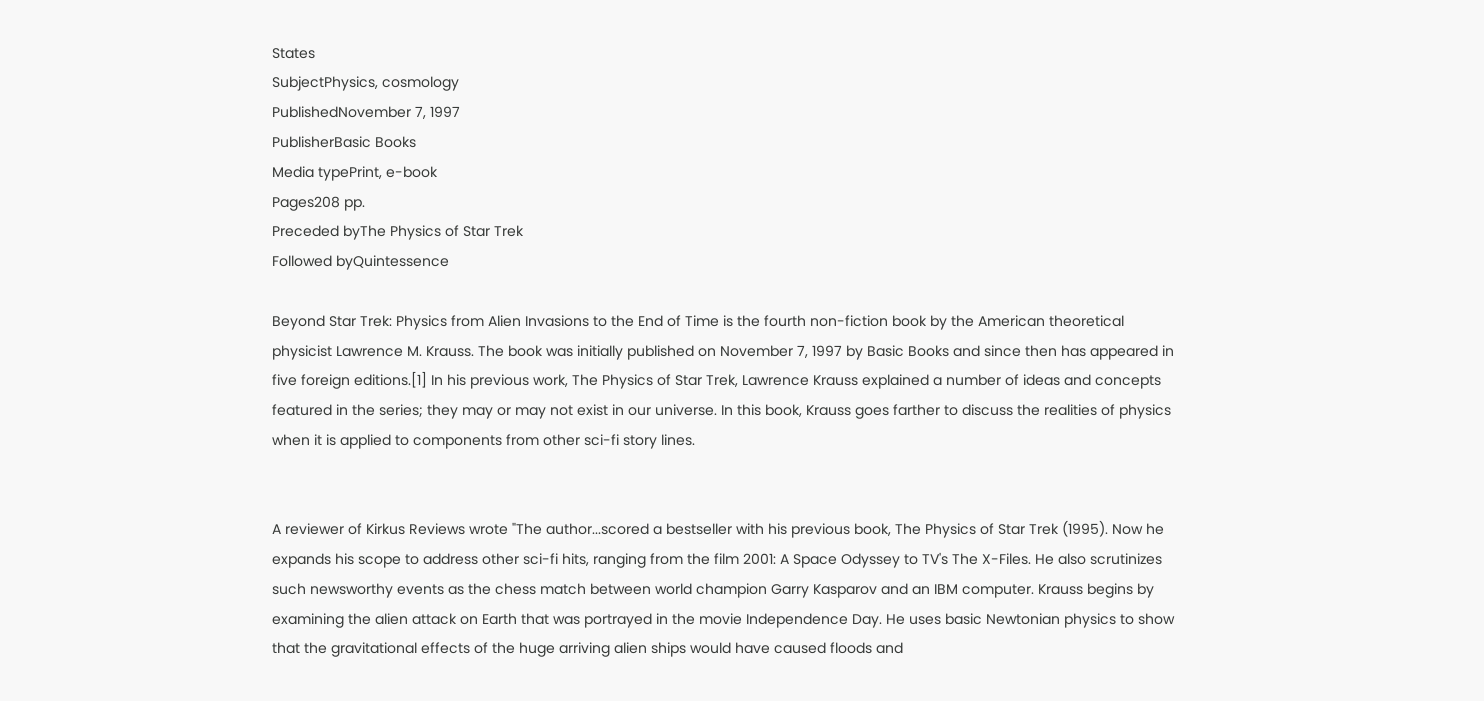States
SubjectPhysics, cosmology
PublishedNovember 7, 1997
PublisherBasic Books
Media typePrint, e-book
Pages208 pp.
Preceded byThe Physics of Star Trek
Followed byQuintessence

Beyond Star Trek: Physics from Alien Invasions to the End of Time is the fourth non-fiction book by the American theoretical physicist Lawrence M. Krauss. The book was initially published on November 7, 1997 by Basic Books and since then has appeared in five foreign editions.[1] In his previous work, The Physics of Star Trek, Lawrence Krauss explained a number of ideas and concepts featured in the series; they may or may not exist in our universe. In this book, Krauss goes farther to discuss the realities of physics when it is applied to components from other sci-fi story lines.


A reviewer of Kirkus Reviews wrote "The author...scored a bestseller with his previous book, The Physics of Star Trek (1995). Now he expands his scope to address other sci-fi hits, ranging from the film 2001: A Space Odyssey to TV's The X-Files. He also scrutinizes such newsworthy events as the chess match between world champion Garry Kasparov and an IBM computer. Krauss begins by examining the alien attack on Earth that was portrayed in the movie Independence Day. He uses basic Newtonian physics to show that the gravitational effects of the huge arriving alien ships would have caused floods and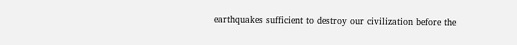earthquakes sufficient to destroy our civilization before the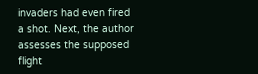invaders had even fired a shot. Next, the author assesses the supposed flight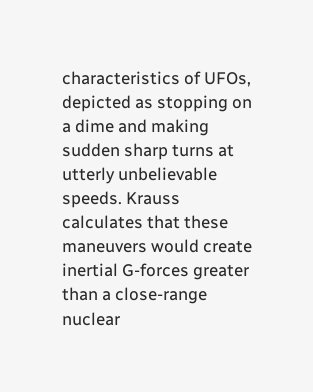characteristics of UFOs, depicted as stopping on a dime and making sudden sharp turns at utterly unbelievable speeds. Krauss calculates that these maneuvers would create inertial G-forces greater than a close-range nuclear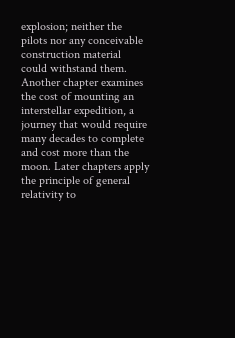explosion; neither the pilots nor any conceivable construction material could withstand them. Another chapter examines the cost of mounting an interstellar expedition, a journey that would require many decades to complete and cost more than the moon. Later chapters apply the principle of general relativity to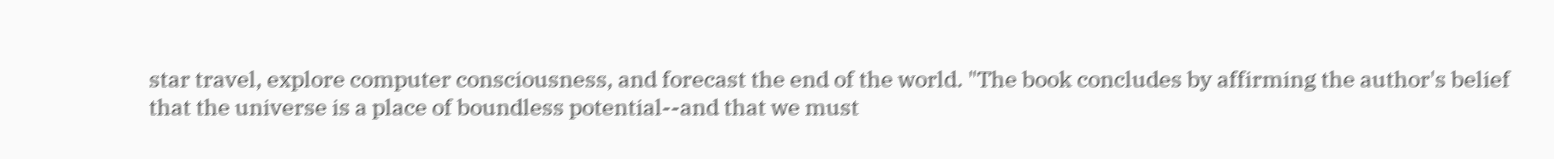star travel, explore computer consciousness, and forecast the end of the world. "The book concludes by affirming the author's belief that the universe is a place of boundless potential--and that we must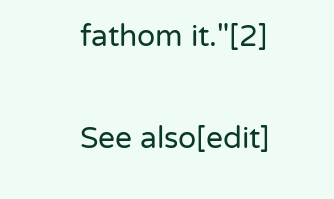fathom it."[2]

See also[edit]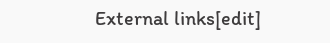External links[edit]